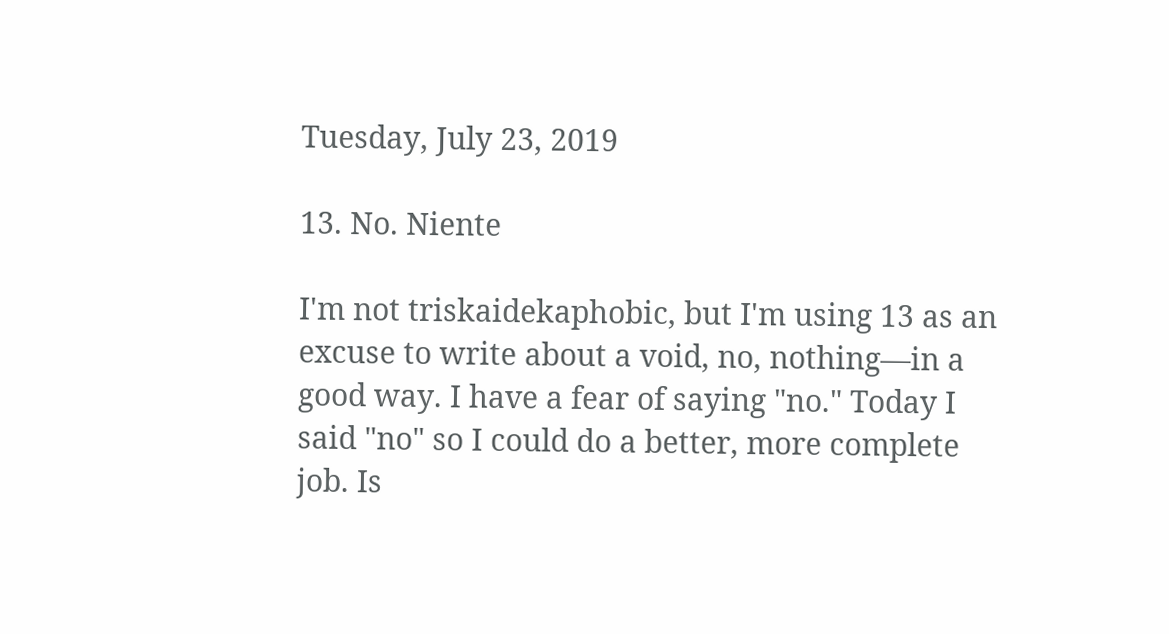Tuesday, July 23, 2019

13. No. Niente

I'm not triskaidekaphobic, but I'm using 13 as an excuse to write about a void, no, nothing—in a good way. I have a fear of saying "no." Today I said "no" so I could do a better, more complete job. Is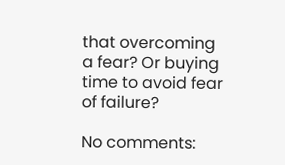that overcoming a fear? Or buying time to avoid fear of failure?

No comments: